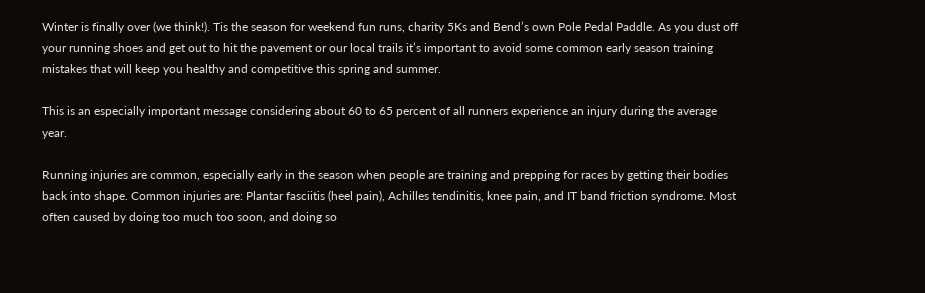Winter is finally over (we think!). Tis the season for weekend fun runs, charity 5Ks and Bend’s own Pole Pedal Paddle. As you dust off your running shoes and get out to hit the pavement or our local trails it’s important to avoid some common early season training mistakes that will keep you healthy and competitive this spring and summer.

This is an especially important message considering about 60 to 65 percent of all runners experience an injury during the average year.

Running injuries are common, especially early in the season when people are training and prepping for races by getting their bodies back into shape. Common injuries are: Plantar fasciitis (heel pain), Achilles tendinitis, knee pain, and IT band friction syndrome. Most often caused by doing too much too soon, and doing so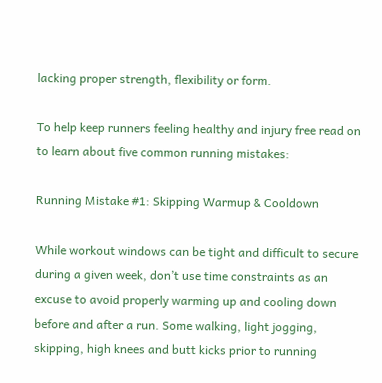lacking proper strength, flexibility or form.

To help keep runners feeling healthy and injury free read on to learn about five common running mistakes:

Running Mistake #1: Skipping Warmup & Cooldown

While workout windows can be tight and difficult to secure during a given week, don’t use time constraints as an excuse to avoid properly warming up and cooling down before and after a run. Some walking, light jogging, skipping, high knees and butt kicks prior to running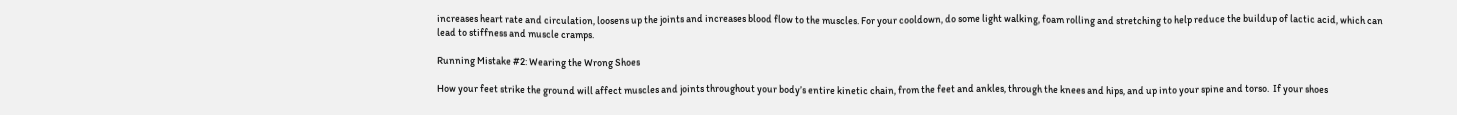increases heart rate and circulation, loosens up the joints and increases blood flow to the muscles. For your cooldown, do some light walking, foam rolling and stretching to help reduce the buildup of lactic acid, which can lead to stiffness and muscle cramps.

Running Mistake #2: Wearing the Wrong Shoes

How your feet strike the ground will affect muscles and joints throughout your body’s entire kinetic chain, from the feet and ankles, through the knees and hips, and up into your spine and torso.  If your shoes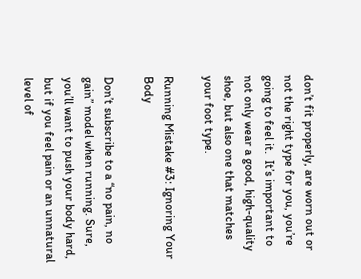don’t fit properly, are worn out or not the right type for you, you’re going to feel it.  It’s important to not only wear a good, high-quality shoe, but also one that matches your foot type.

Running Mistake #3: Ignoring Your Body

Don’t subscribe to a “no pain, no gain” model when running. Sure, you’ll want to push your body hard, but if you feel pain or an unnatural level of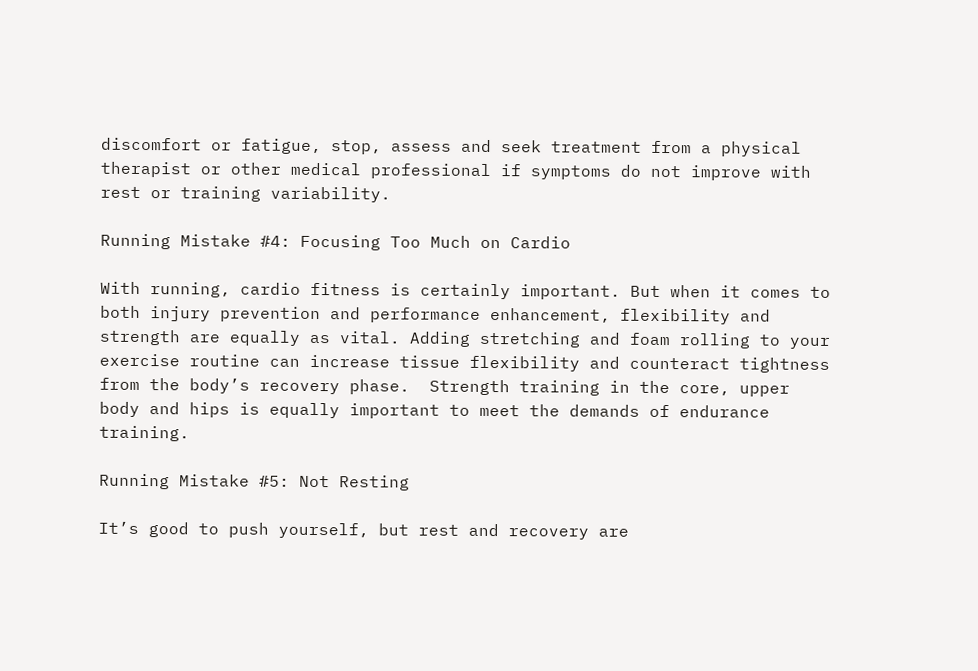discomfort or fatigue, stop, assess and seek treatment from a physical therapist or other medical professional if symptoms do not improve with rest or training variability.

Running Mistake #4: Focusing Too Much on Cardio

With running, cardio fitness is certainly important. But when it comes to both injury prevention and performance enhancement, flexibility and strength are equally as vital. Adding stretching and foam rolling to your exercise routine can increase tissue flexibility and counteract tightness from the body’s recovery phase.  Strength training in the core, upper body and hips is equally important to meet the demands of endurance training.

Running Mistake #5: Not Resting

It’s good to push yourself, but rest and recovery are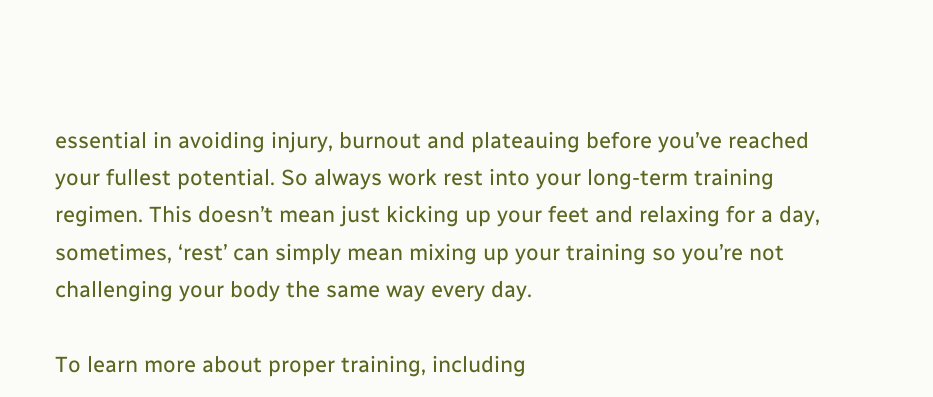essential in avoiding injury, burnout and plateauing before you’ve reached your fullest potential. So always work rest into your long-term training regimen. This doesn’t mean just kicking up your feet and relaxing for a day,  sometimes, ‘rest’ can simply mean mixing up your training so you’re not challenging your body the same way every day.

To learn more about proper training, including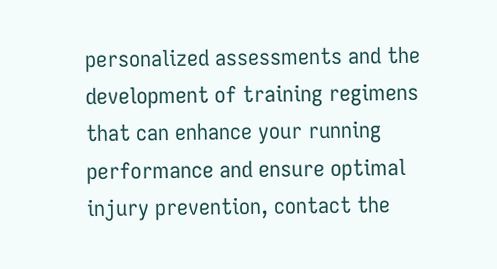personalized assessments and the development of training regimens that can enhance your running performance and ensure optimal injury prevention, contact the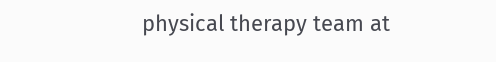physical therapy team at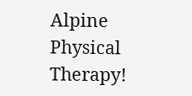Alpine Physical Therapy!